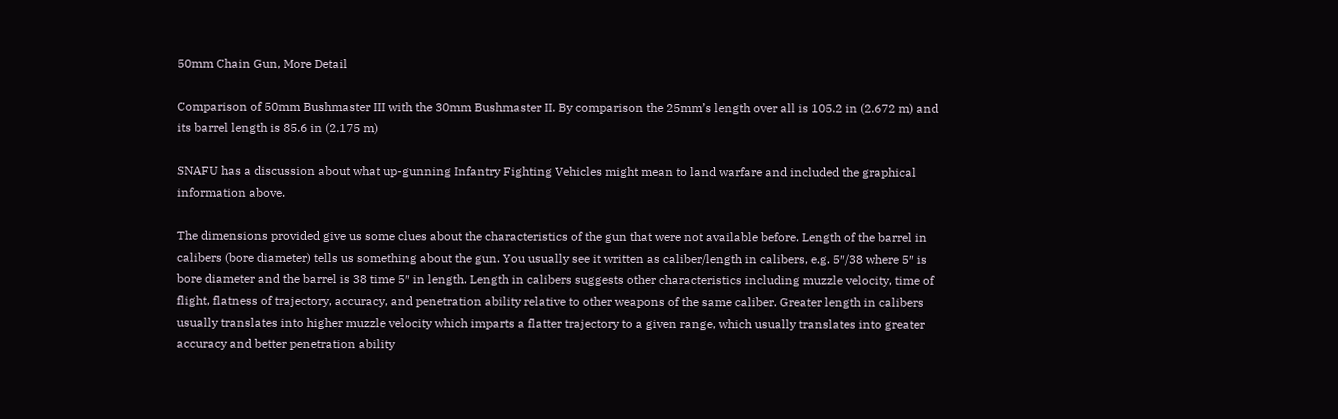50mm Chain Gun, More Detail

Comparison of 50mm Bushmaster III with the 30mm Bushmaster II. By comparison the 25mm’s length over all is 105.2 in (2.672 m) and its barrel length is 85.6 in (2.175 m)

SNAFU has a discussion about what up-gunning Infantry Fighting Vehicles might mean to land warfare and included the graphical information above.

The dimensions provided give us some clues about the characteristics of the gun that were not available before. Length of the barrel in calibers (bore diameter) tells us something about the gun. You usually see it written as caliber/length in calibers, e.g. 5″/38 where 5″ is bore diameter and the barrel is 38 time 5″ in length. Length in calibers suggests other characteristics including muzzle velocity, time of flight, flatness of trajectory, accuracy, and penetration ability relative to other weapons of the same caliber. Greater length in calibers usually translates into higher muzzle velocity which imparts a flatter trajectory to a given range, which usually translates into greater accuracy and better penetration ability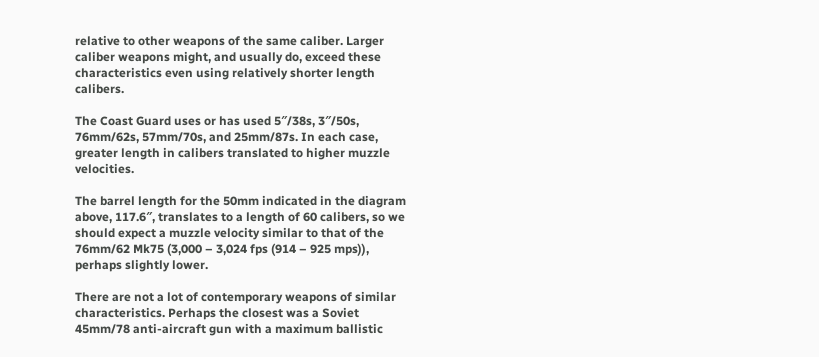relative to other weapons of the same caliber. Larger caliber weapons might, and usually do, exceed these characteristics even using relatively shorter length calibers.

The Coast Guard uses or has used 5″/38s, 3″/50s, 76mm/62s, 57mm/70s, and 25mm/87s. In each case, greater length in calibers translated to higher muzzle velocities.

The barrel length for the 50mm indicated in the diagram above, 117.6″, translates to a length of 60 calibers, so we should expect a muzzle velocity similar to that of the 76mm/62 Mk75 (3,000 – 3,024 fps (914 – 925 mps)), perhaps slightly lower.

There are not a lot of contemporary weapons of similar characteristics. Perhaps the closest was a Soviet 45mm/78 anti-aircraft gun with a maximum ballistic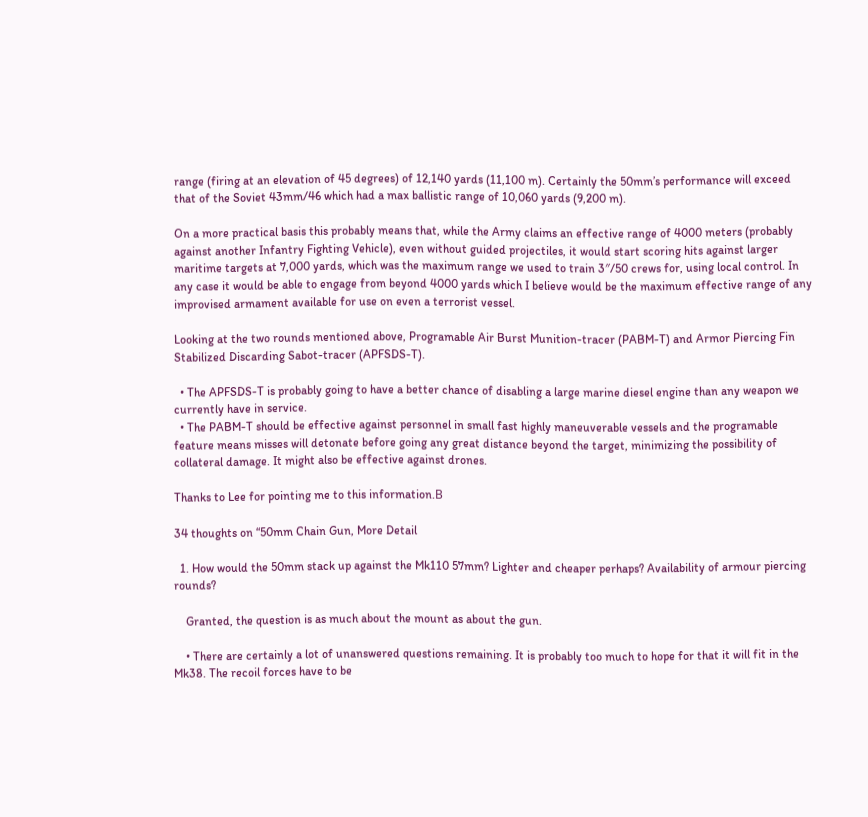range (firing at an elevation of 45 degrees) of 12,140 yards (11,100 m). Certainly the 50mm’s performance will exceed that of the Soviet 43mm/46 which had a max ballistic range of 10,060 yards (9,200 m).

On a more practical basis this probably means that, while the Army claims an effective range of 4000 meters (probably against another Infantry Fighting Vehicle), even without guided projectiles, it would start scoring hits against larger maritime targets at 7,000 yards, which was the maximum range we used to train 3″/50 crews for, using local control. In any case it would be able to engage from beyond 4000 yards which I believe would be the maximum effective range of any improvised armament available for use on even a terrorist vessel.

Looking at the two rounds mentioned above, Programable Air Burst Munition-tracer (PABM-T) and Armor Piercing Fin Stabilized Discarding Sabot-tracer (APFSDS-T).

  • The APFSDS-T is probably going to have a better chance of disabling a large marine diesel engine than any weapon we currently have in service.
  • The PABM-T should be effective against personnel in small fast highly maneuverable vessels and the programable feature means misses will detonate before going any great distance beyond the target, minimizing the possibility of collateral damage. It might also be effective against drones.

Thanks to Lee for pointing me to this information.Β

34 thoughts on “50mm Chain Gun, More Detail

  1. How would the 50mm stack up against the Mk110 57mm? Lighter and cheaper perhaps? Availability of armour piercing rounds?

    Granted, the question is as much about the mount as about the gun.

    • There are certainly a lot of unanswered questions remaining. It is probably too much to hope for that it will fit in the Mk38. The recoil forces have to be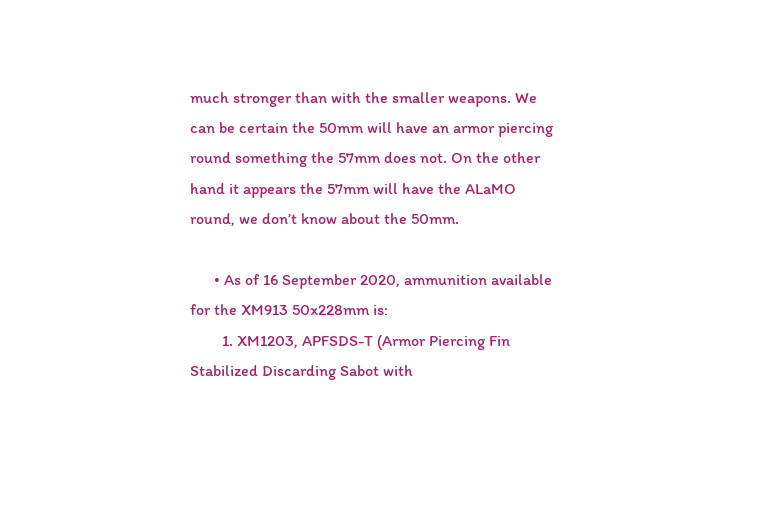much stronger than with the smaller weapons. We can be certain the 50mm will have an armor piercing round something the 57mm does not. On the other hand it appears the 57mm will have the ALaMO round, we don’t know about the 50mm.

      • As of 16 September 2020, ammunition available for the XM913 50x228mm is:
        1. XM1203, APFSDS-T (Armor Piercing Fin Stabilized Discarding Sabot with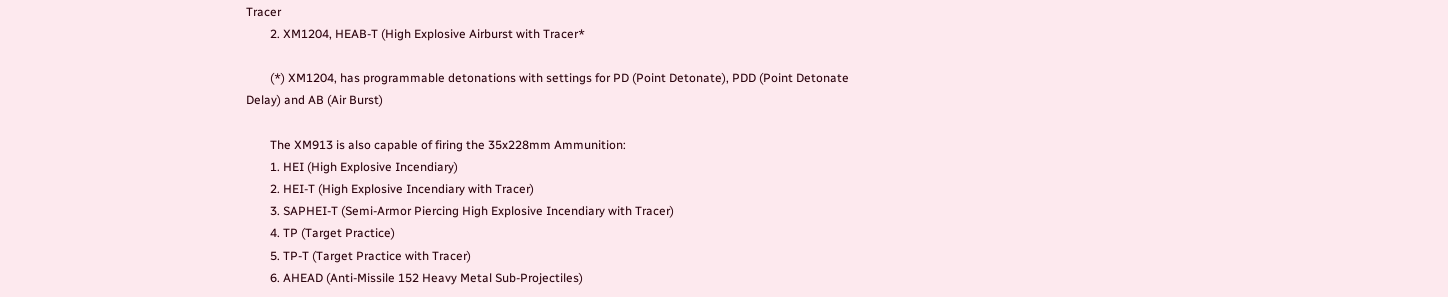Tracer
        2. XM1204, HEAB-T (High Explosive Airburst with Tracer*

        (*) XM1204, has programmable detonations with settings for PD (Point Detonate), PDD (Point Detonate Delay) and AB (Air Burst)

        The XM913 is also capable of firing the 35x228mm Ammunition:
        1. HEI (High Explosive Incendiary)
        2. HEI-T (High Explosive Incendiary with Tracer)
        3. SAPHEI-T (Semi-Armor Piercing High Explosive Incendiary with Tracer)
        4. TP (Target Practice)
        5. TP-T (Target Practice with Tracer)
        6. AHEAD (Anti-Missile 152 Heavy Metal Sub-Projectiles)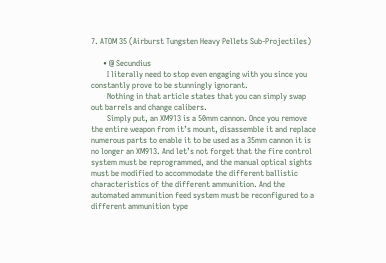7. ATOM 35 (Airburst Tungsten Heavy Pellets Sub-Projectiles)

      • @ Secundius
        I literally need to stop even engaging with you since you constantly prove to be stunningly ignorant.
        Nothing in that article states that you can simply swap out barrels and change calibers.
        Simply put, an XM913 is a 50mm cannon. Once you remove the entire weapon from it’s mount, disassemble it and replace numerous parts to enable it to be used as a 35mm cannon it is no longer an XM913. And let’s not forget that the fire control system must be reprogrammed, and the manual optical sights must be modified to accommodate the different ballistic characteristics of the different ammunition. And the automated ammunition feed system must be reconfigured to a different ammunition type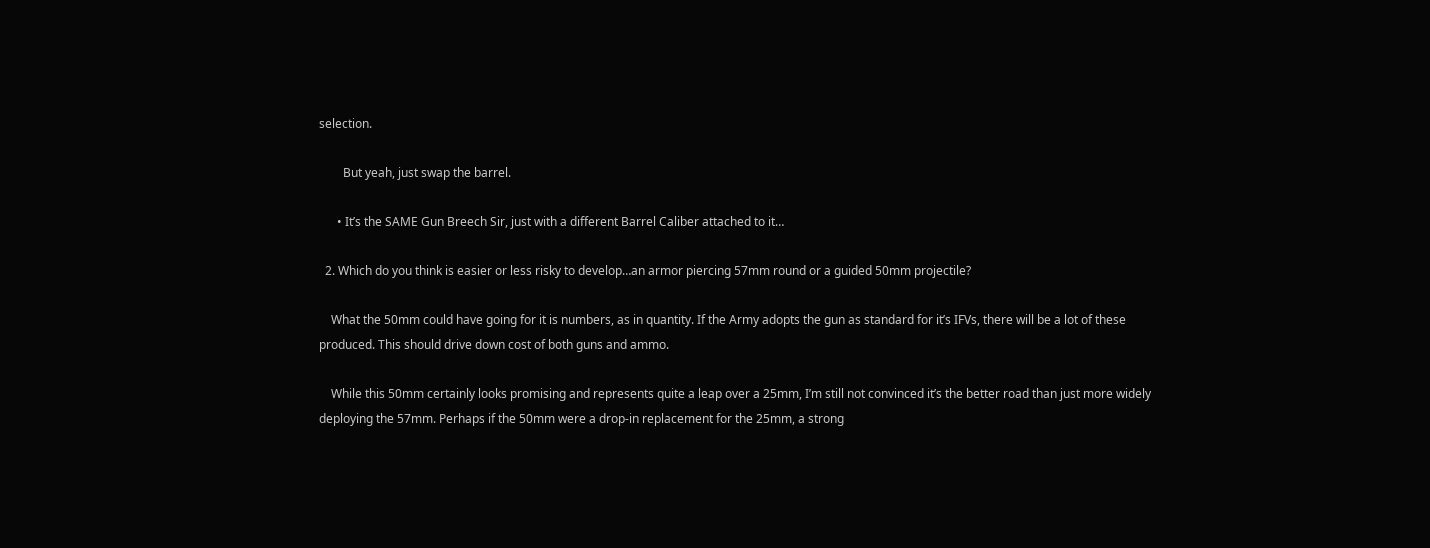selection.

        But yeah, just swap the barrel.

      • It’s the SAME Gun Breech Sir, just with a different Barrel Caliber attached to it…

  2. Which do you think is easier or less risky to develop…an armor piercing 57mm round or a guided 50mm projectile?

    What the 50mm could have going for it is numbers, as in quantity. If the Army adopts the gun as standard for it’s IFVs, there will be a lot of these produced. This should drive down cost of both guns and ammo.

    While this 50mm certainly looks promising and represents quite a leap over a 25mm, I’m still not convinced it’s the better road than just more widely deploying the 57mm. Perhaps if the 50mm were a drop-in replacement for the 25mm, a strong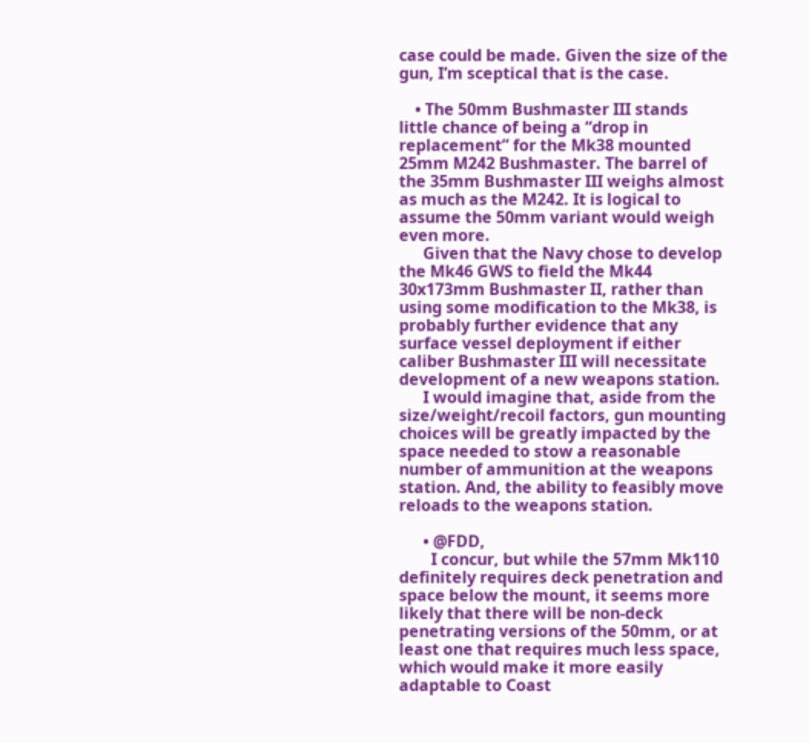case could be made. Given the size of the gun, I’m sceptical that is the case.

    • The 50mm Bushmaster III stands little chance of being a “drop in replacement” for the Mk38 mounted 25mm M242 Bushmaster. The barrel of the 35mm Bushmaster III weighs almost as much as the M242. It is logical to assume the 50mm variant would weigh even more.
      Given that the Navy chose to develop the Mk46 GWS to field the Mk44 30x173mm Bushmaster II, rather than using some modification to the Mk38, is probably further evidence that any surface vessel deployment if either caliber Bushmaster III will necessitate development of a new weapons station.
      I would imagine that, aside from the size/weight/recoil factors, gun mounting choices will be greatly impacted by the space needed to stow a reasonable number of ammunition at the weapons station. And, the ability to feasibly move reloads to the weapons station.

      • @FDD,
        I concur, but while the 57mm Mk110 definitely requires deck penetration and space below the mount, it seems more likely that there will be non-deck penetrating versions of the 50mm, or at least one that requires much less space, which would make it more easily adaptable to Coast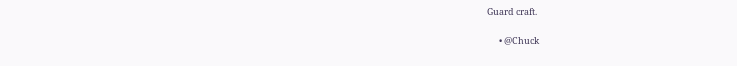Guard craft.

      • @Chuck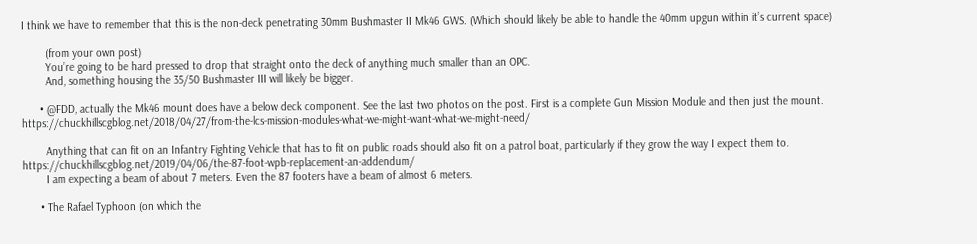I think we have to remember that this is the non-deck penetrating 30mm Bushmaster II Mk46 GWS. (Which should likely be able to handle the 40mm upgun within it’s current space)

        (from your own post)
        You’re going to be hard pressed to drop that straight onto the deck of anything much smaller than an OPC.
        And, something housing the 35/50 Bushmaster III will likely be bigger.

      • @FDD, actually the Mk46 mount does have a below deck component. See the last two photos on the post. First is a complete Gun Mission Module and then just the mount. https://chuckhillscgblog.net/2018/04/27/from-the-lcs-mission-modules-what-we-might-want-what-we-might-need/

        Anything that can fit on an Infantry Fighting Vehicle that has to fit on public roads should also fit on a patrol boat, particularly if they grow the way I expect them to. https://chuckhillscgblog.net/2019/04/06/the-87-foot-wpb-replacement-an-addendum/
        I am expecting a beam of about 7 meters. Even the 87 footers have a beam of almost 6 meters.

      • The Rafael Typhoon (on which the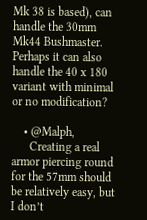Mk 38 is based), can handle the 30mm Mk44 Bushmaster. Perhaps it can also handle the 40 x 180 variant with minimal or no modification?

    • @Malph,
      Creating a real armor piercing round for the 57mm should be relatively easy, but I don’t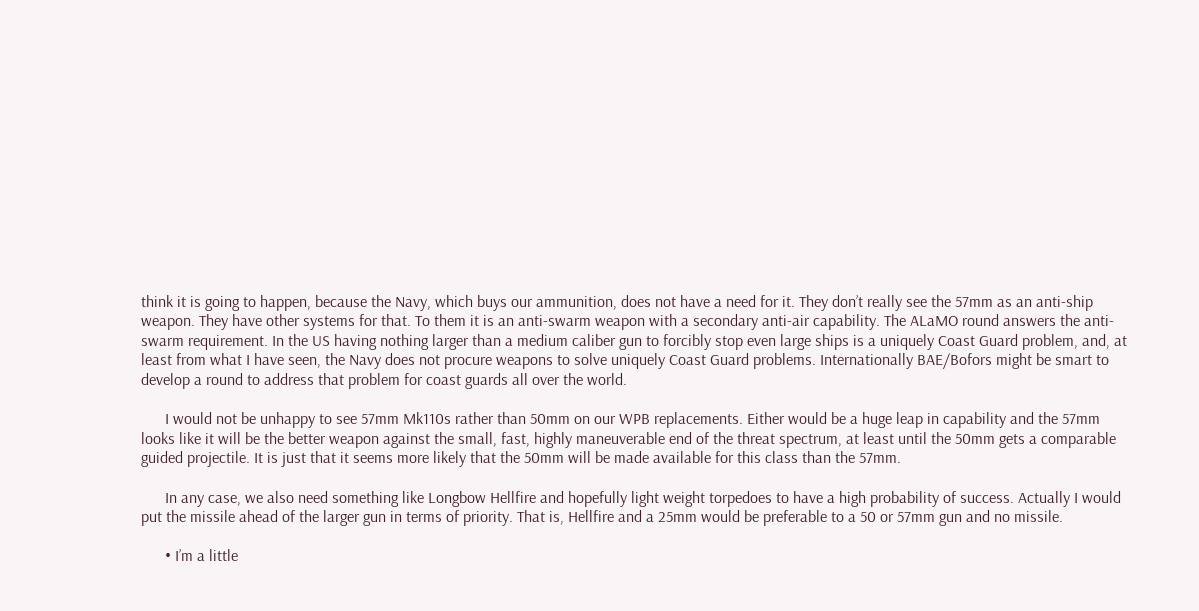think it is going to happen, because the Navy, which buys our ammunition, does not have a need for it. They don’t really see the 57mm as an anti-ship weapon. They have other systems for that. To them it is an anti-swarm weapon with a secondary anti-air capability. The ALaMO round answers the anti-swarm requirement. In the US having nothing larger than a medium caliber gun to forcibly stop even large ships is a uniquely Coast Guard problem, and, at least from what I have seen, the Navy does not procure weapons to solve uniquely Coast Guard problems. Internationally BAE/Bofors might be smart to develop a round to address that problem for coast guards all over the world.

      I would not be unhappy to see 57mm Mk110s rather than 50mm on our WPB replacements. Either would be a huge leap in capability and the 57mm looks like it will be the better weapon against the small, fast, highly maneuverable end of the threat spectrum, at least until the 50mm gets a comparable guided projectile. It is just that it seems more likely that the 50mm will be made available for this class than the 57mm.

      In any case, we also need something like Longbow Hellfire and hopefully light weight torpedoes to have a high probability of success. Actually I would put the missile ahead of the larger gun in terms of priority. That is, Hellfire and a 25mm would be preferable to a 50 or 57mm gun and no missile.

      • I’m a little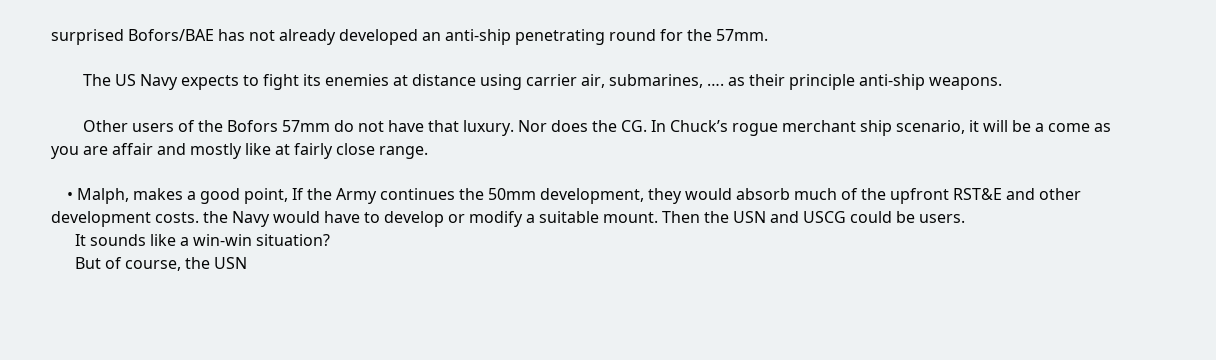surprised Bofors/BAE has not already developed an anti-ship penetrating round for the 57mm.

        The US Navy expects to fight its enemies at distance using carrier air, submarines, …. as their principle anti-ship weapons.

        Other users of the Bofors 57mm do not have that luxury. Nor does the CG. In Chuck’s rogue merchant ship scenario, it will be a come as you are affair and mostly like at fairly close range.

    • Malph, makes a good point, If the Army continues the 50mm development, they would absorb much of the upfront RST&E and other development costs. the Navy would have to develop or modify a suitable mount. Then the USN and USCG could be users.
      It sounds like a win-win situation?
      But of course, the USN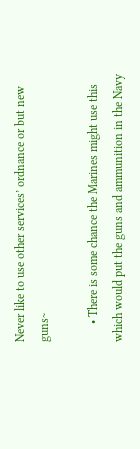Never like to use other services’ ordnance or but new guns~

      • There is some chance the Marines might use this which would put the guns and ammunition in the Navy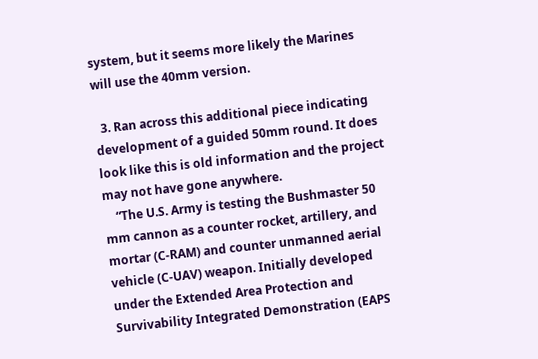system, but it seems more likely the Marines will use the 40mm version.

  3. Ran across this additional piece indicating development of a guided 50mm round. It does look like this is old information and the project may not have gone anywhere.
    “The U.S. Army is testing the Bushmaster 50 mm cannon as a counter rocket, artillery, and mortar (C-RAM) and counter unmanned aerial vehicle (C-UAV) weapon. Initially developed under the Extended Area Protection and Survivability Integrated Demonstration (EAPS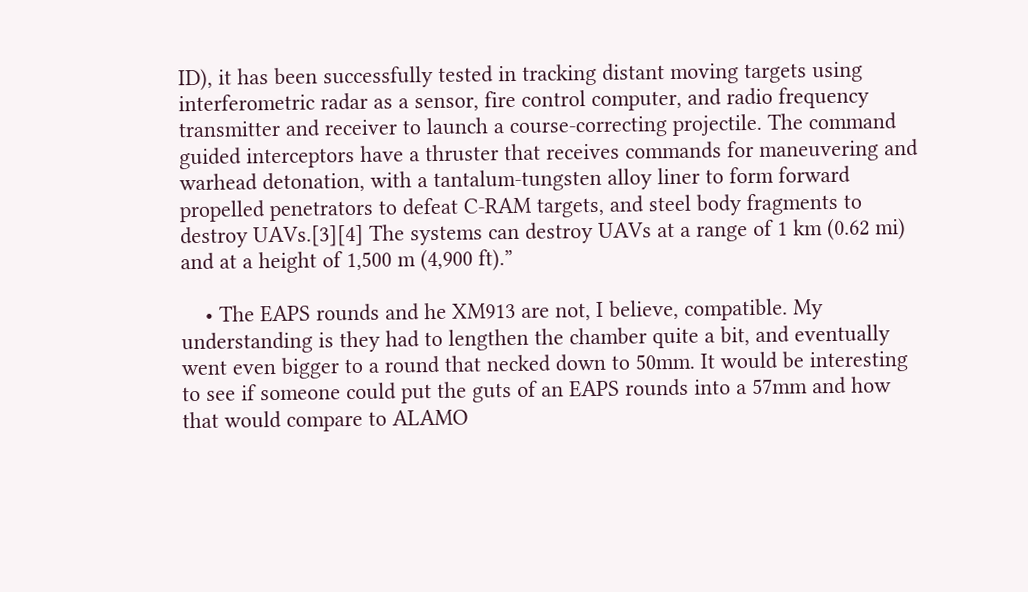ID), it has been successfully tested in tracking distant moving targets using interferometric radar as a sensor, fire control computer, and radio frequency transmitter and receiver to launch a course-correcting projectile. The command guided interceptors have a thruster that receives commands for maneuvering and warhead detonation, with a tantalum-tungsten alloy liner to form forward propelled penetrators to defeat C-RAM targets, and steel body fragments to destroy UAVs.[3][4] The systems can destroy UAVs at a range of 1 km (0.62 mi) and at a height of 1,500 m (4,900 ft).”

    • The EAPS rounds and he XM913 are not, I believe, compatible. My understanding is they had to lengthen the chamber quite a bit, and eventually went even bigger to a round that necked down to 50mm. It would be interesting to see if someone could put the guts of an EAPS rounds into a 57mm and how that would compare to ALAMO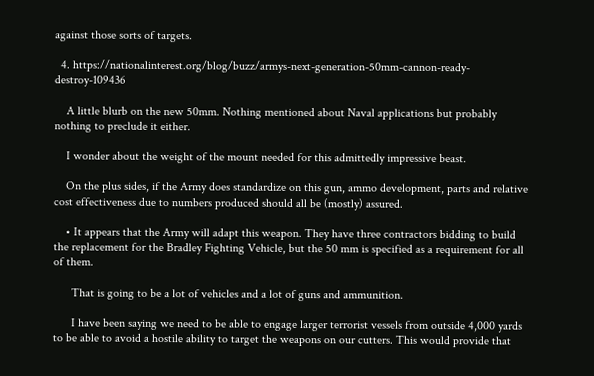against those sorts of targets.

  4. https://nationalinterest.org/blog/buzz/armys-next-generation-50mm-cannon-ready-destroy-109436

    A little blurb on the new 50mm. Nothing mentioned about Naval applications but probably nothing to preclude it either.

    I wonder about the weight of the mount needed for this admittedly impressive beast.

    On the plus sides, if the Army does standardize on this gun, ammo development, parts and relative cost effectiveness due to numbers produced should all be (mostly) assured.

    • It appears that the Army will adapt this weapon. They have three contractors bidding to build the replacement for the Bradley Fighting Vehicle, but the 50 mm is specified as a requirement for all of them.

      That is going to be a lot of vehicles and a lot of guns and ammunition.

      I have been saying we need to be able to engage larger terrorist vessels from outside 4,000 yards to be able to avoid a hostile ability to target the weapons on our cutters. This would provide that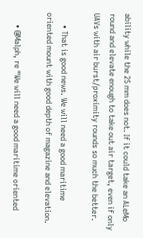ability while the 25 mm does not. If it could take an ALeMo round and elevate enough to take out air target, even if only UAVs with air burst/proximity rounds so much the better.

      • That is good news. We will need a good maritime oriented mount with good depth of magazine and elevation.

      • @Malph, re “We will need a good maritime oriented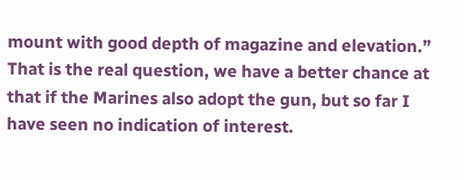mount with good depth of magazine and elevation.” That is the real question, we have a better chance at that if the Marines also adopt the gun, but so far I have seen no indication of interest.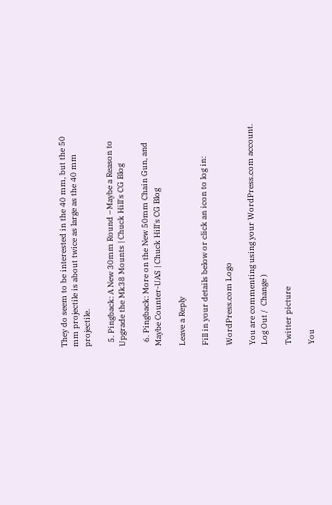They do seem to be interested in the 40 mm, but the 50 mm projectile is about twice as large as the 40 mm projectile.

  5. Pingback: A New 30mm Round –Maybe a Reason to Upgrade the Mk38 Mounts | Chuck Hill's CG Blog

  6. Pingback: More on the New 50mm Chain Gun, and Maybe Counter-UAS | Chuck Hill's CG Blog

Leave a Reply

Fill in your details below or click an icon to log in:

WordPress.com Logo

You are commenting using your WordPress.com account. Log Out /  Change )

Twitter picture

You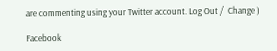are commenting using your Twitter account. Log Out /  Change )

Facebook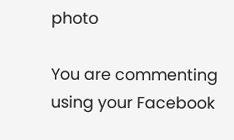photo

You are commenting using your Facebook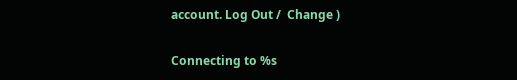account. Log Out /  Change )

Connecting to %s